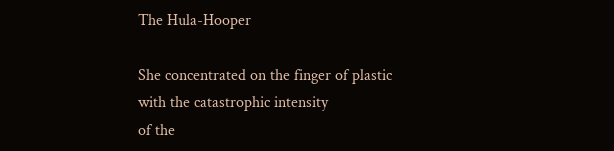The Hula-Hooper

She concentrated on the finger of plastic
with the catastrophic intensity
of the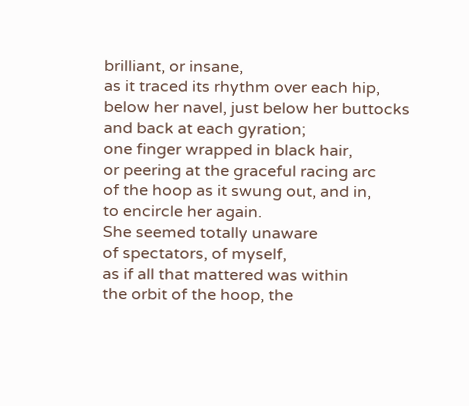brilliant, or insane,
as it traced its rhythm over each hip,
below her navel, just below her buttocks
and back at each gyration;
one finger wrapped in black hair,
or peering at the graceful racing arc
of the hoop as it swung out, and in,
to encircle her again.
She seemed totally unaware
of spectators, of myself,
as if all that mattered was within
the orbit of the hoop, the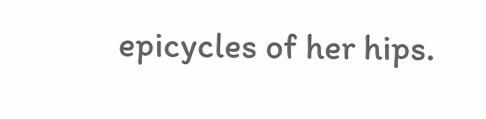epicycles of her hips.